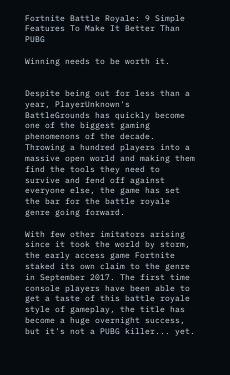Fortnite Battle Royale: 9 Simple Features To Make It Better Than PUBG

Winning needs to be worth it.


Despite being out for less than a year, PlayerUnknown's BattleGrounds has quickly become one of the biggest gaming phenomenons of the decade. Throwing a hundred players into a massive open world and making them find the tools they need to survive and fend off against everyone else, the game has set the bar for the battle royale genre going forward.

With few other imitators arising since it took the world by storm, the early access game Fortnite staked its own claim to the genre in September 2017. The first time console players have been able to get a taste of this battle royale style of gameplay, the title has become a huge overnight success, but it's not a PUBG killer... yet.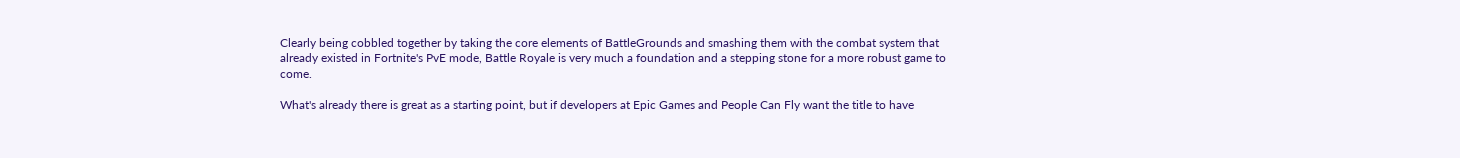Clearly being cobbled together by taking the core elements of BattleGrounds and smashing them with the combat system that already existed in Fortnite's PvE mode, Battle Royale is very much a foundation and a stepping stone for a more robust game to come.

What's already there is great as a starting point, but if developers at Epic Games and People Can Fly want the title to have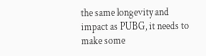the same longevity and impact as PUBG, it needs to make some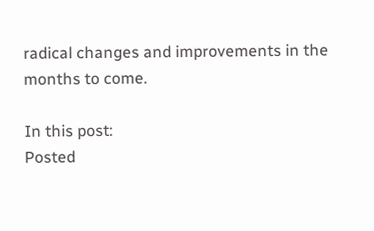radical changes and improvements in the months to come.

In this post:
Posted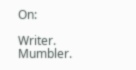On:

Writer. Mumbler.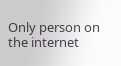Only person on the internet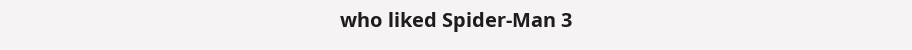who liked Spider-Man 3